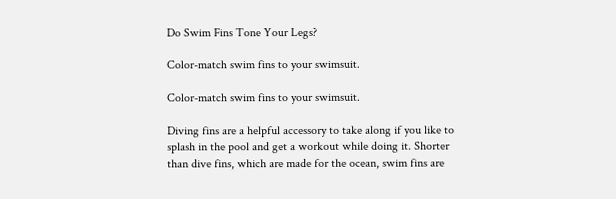Do Swim Fins Tone Your Legs?

Color-match swim fins to your swimsuit.

Color-match swim fins to your swimsuit.

Diving fins are a helpful accessory to take along if you like to splash in the pool and get a workout while doing it. Shorter than dive fins, which are made for the ocean, swim fins are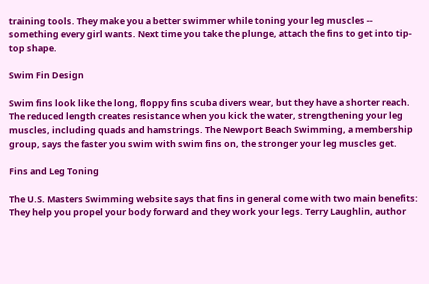training tools. They make you a better swimmer while toning your leg muscles -- something every girl wants. Next time you take the plunge, attach the fins to get into tip-top shape.

Swim Fin Design

Swim fins look like the long, floppy fins scuba divers wear, but they have a shorter reach. The reduced length creates resistance when you kick the water, strengthening your leg muscles, including quads and hamstrings. The Newport Beach Swimming, a membership group, says the faster you swim with swim fins on, the stronger your leg muscles get.

Fins and Leg Toning

The U.S. Masters Swimming website says that fins in general come with two main benefits: They help you propel your body forward and they work your legs. Terry Laughlin, author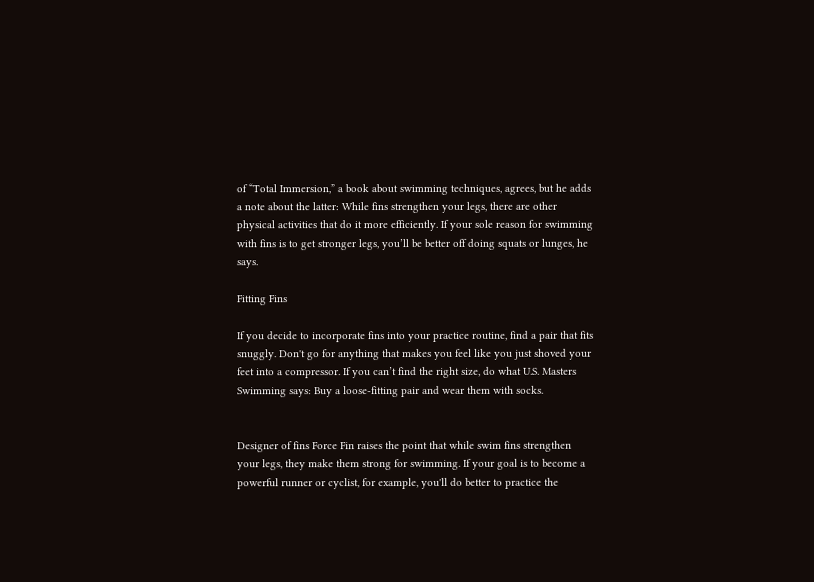of “Total Immersion,” a book about swimming techniques, agrees, but he adds a note about the latter: While fins strengthen your legs, there are other physical activities that do it more efficiently. If your sole reason for swimming with fins is to get stronger legs, you’ll be better off doing squats or lunges, he says.

Fitting Fins

If you decide to incorporate fins into your practice routine, find a pair that fits snuggly. Don't go for anything that makes you feel like you just shoved your feet into a compressor. If you can’t find the right size, do what U.S. Masters Swimming says: Buy a loose-fitting pair and wear them with socks.


Designer of fins Force Fin raises the point that while swim fins strengthen your legs, they make them strong for swimming. If your goal is to become a powerful runner or cyclist, for example, you'll do better to practice the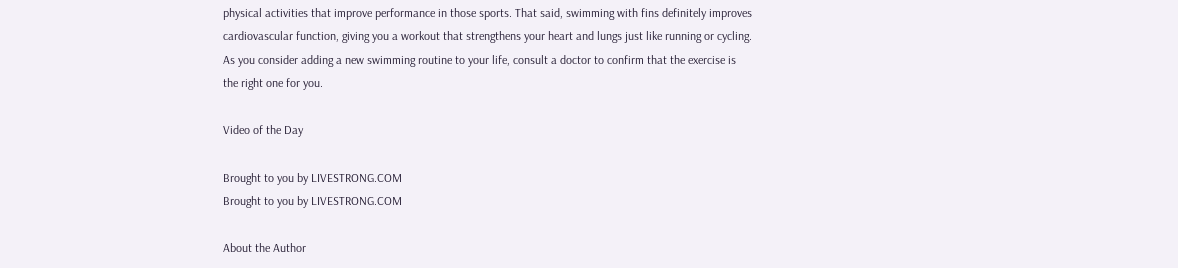physical activities that improve performance in those sports. That said, swimming with fins definitely improves cardiovascular function, giving you a workout that strengthens your heart and lungs just like running or cycling. As you consider adding a new swimming routine to your life, consult a doctor to confirm that the exercise is the right one for you.

Video of the Day

Brought to you by LIVESTRONG.COM
Brought to you by LIVESTRONG.COM

About the Author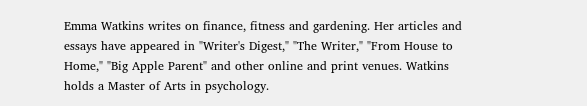Emma Watkins writes on finance, fitness and gardening. Her articles and essays have appeared in "Writer's Digest," "The Writer," "From House to Home," "Big Apple Parent" and other online and print venues. Watkins holds a Master of Arts in psychology.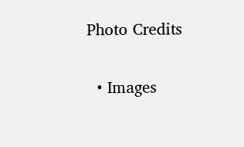Photo Credits

  • Images